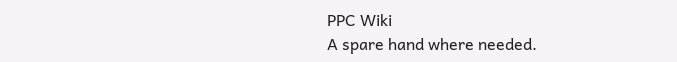PPC Wiki
A spare hand where needed.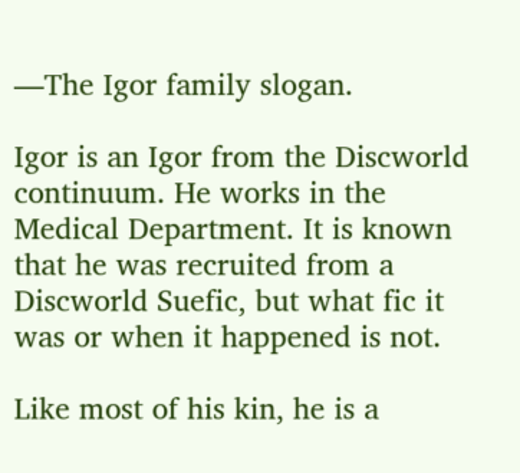—The Igor family slogan.

Igor is an Igor from the Discworld continuum. He works in the Medical Department. It is known that he was recruited from a Discworld Suefic, but what fic it was or when it happened is not.

Like most of his kin, he is a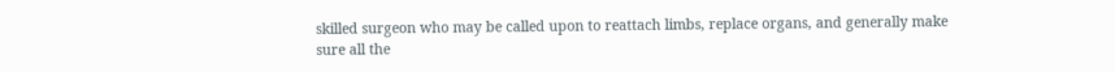skilled surgeon who may be called upon to reattach limbs, replace organs, and generally make sure all the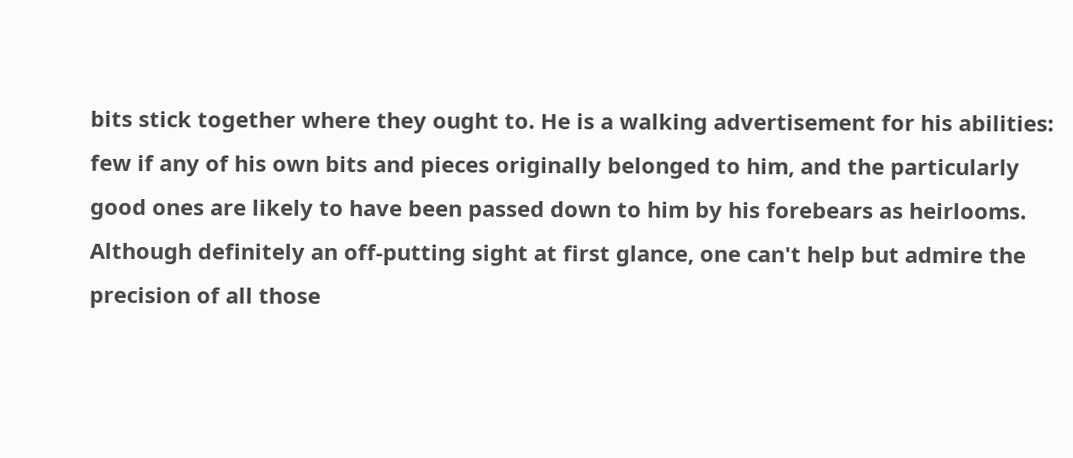bits stick together where they ought to. He is a walking advertisement for his abilities: few if any of his own bits and pieces originally belonged to him, and the particularly good ones are likely to have been passed down to him by his forebears as heirlooms. Although definitely an off-putting sight at first glance, one can't help but admire the precision of all those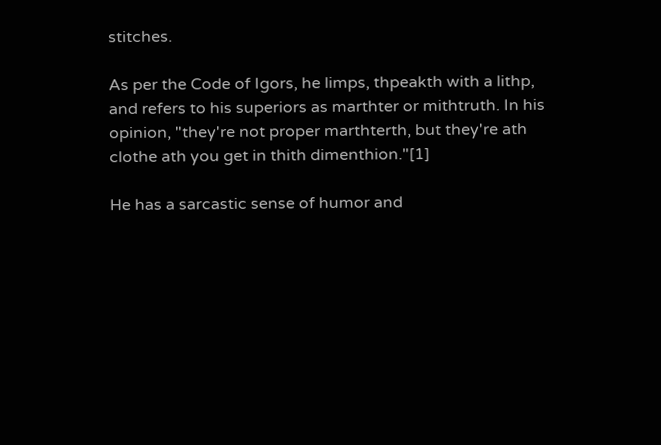stitches.

As per the Code of Igors, he limps, thpeakth with a lithp, and refers to his superiors as marthter or mithtruth. In his opinion, "they're not proper marthterth, but they're ath clothe ath you get in thith dimenthion."[1]

He has a sarcastic sense of humor and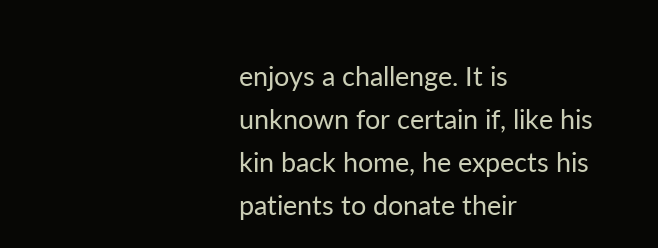enjoys a challenge. It is unknown for certain if, like his kin back home, he expects his patients to donate their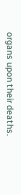organs upon their deaths.